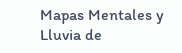Mapas Mentales y Lluvia de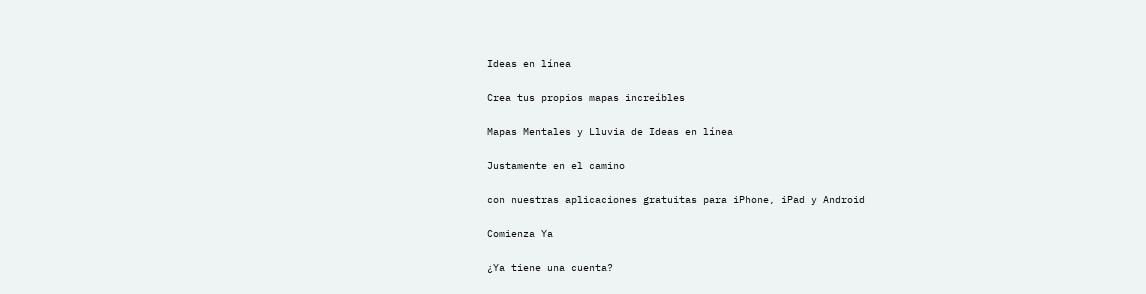Ideas en línea

Crea tus propios mapas increíbles

Mapas Mentales y Lluvia de Ideas en línea

Justamente en el camino

con nuestras aplicaciones gratuitas para iPhone, iPad y Android

Comienza Ya

¿Ya tiene una cuenta?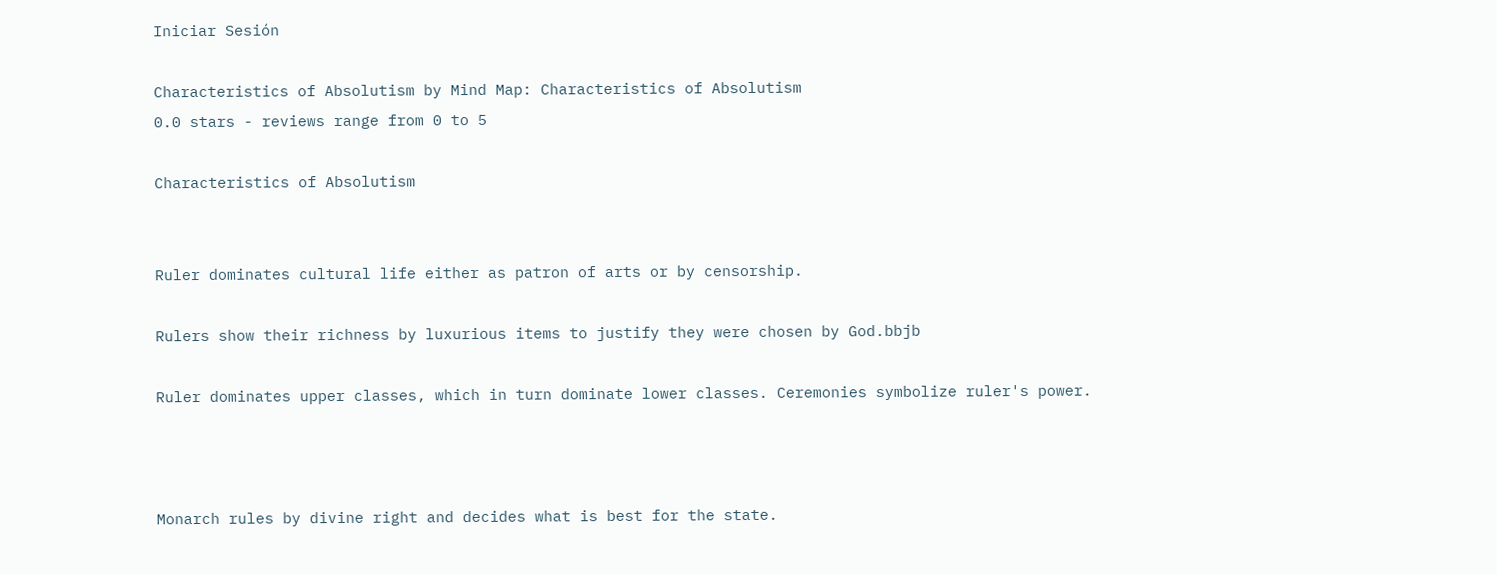Iniciar Sesión

Characteristics of Absolutism by Mind Map: Characteristics of Absolutism
0.0 stars - reviews range from 0 to 5

Characteristics of Absolutism


Ruler dominates cultural life either as patron of arts or by censorship.

Rulers show their richness by luxurious items to justify they were chosen by God.bbjb

Ruler dominates upper classes, which in turn dominate lower classes. Ceremonies symbolize ruler's power.



Monarch rules by divine right and decides what is best for the state.